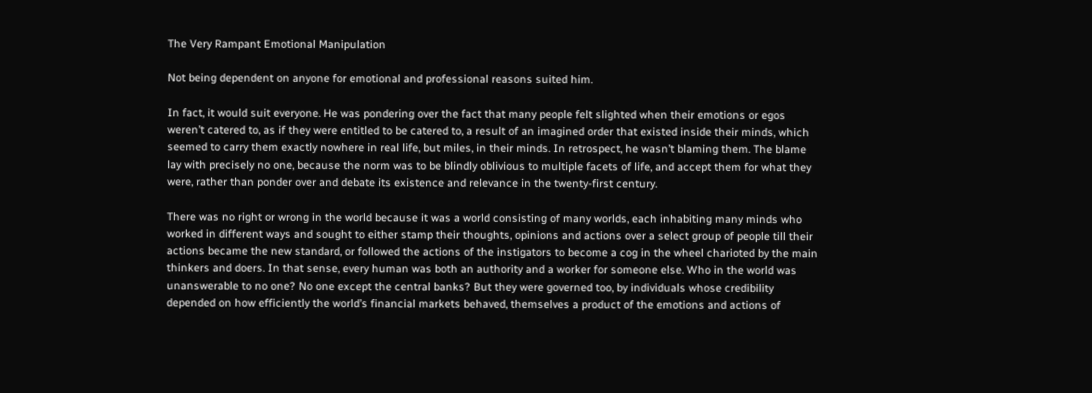The Very Rampant Emotional Manipulation

Not being dependent on anyone for emotional and professional reasons suited him.

In fact, it would suit everyone. He was pondering over the fact that many people felt slighted when their emotions or egos weren’t catered to, as if they were entitled to be catered to, a result of an imagined order that existed inside their minds, which seemed to carry them exactly nowhere in real life, but miles, in their minds. In retrospect, he wasn’t blaming them. The blame lay with precisely no one, because the norm was to be blindly oblivious to multiple facets of life, and accept them for what they were, rather than ponder over and debate its existence and relevance in the twenty-first century.

There was no right or wrong in the world because it was a world consisting of many worlds, each inhabiting many minds who worked in different ways and sought to either stamp their thoughts, opinions and actions over a select group of people till their actions became the new standard, or followed the actions of the instigators to become a cog in the wheel charioted by the main thinkers and doers. In that sense, every human was both an authority and a worker for someone else. Who in the world was unanswerable to no one? No one except the central banks? But they were governed too, by individuals whose credibility depended on how efficiently the world’s financial markets behaved, themselves a product of the emotions and actions of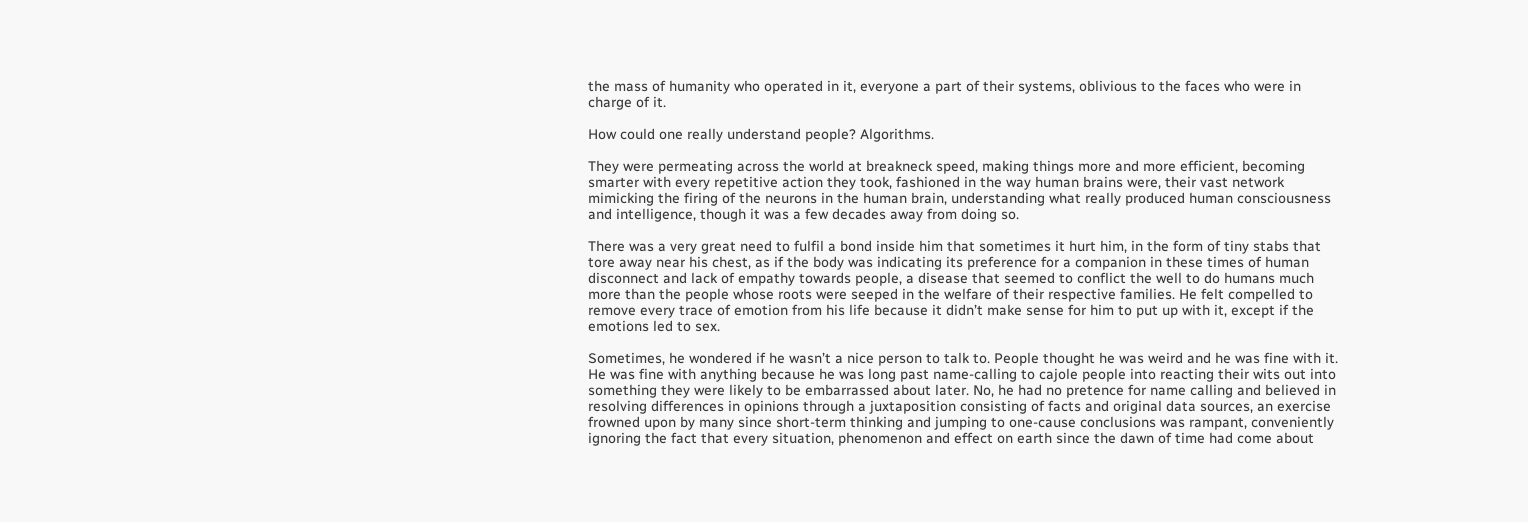the mass of humanity who operated in it, everyone a part of their systems, oblivious to the faces who were in charge of it.

How could one really understand people? Algorithms.

They were permeating across the world at breakneck speed, making things more and more efficient, becoming smarter with every repetitive action they took, fashioned in the way human brains were, their vast network mimicking the firing of the neurons in the human brain, understanding what really produced human consciousness and intelligence, though it was a few decades away from doing so.

There was a very great need to fulfil a bond inside him that sometimes it hurt him, in the form of tiny stabs that tore away near his chest, as if the body was indicating its preference for a companion in these times of human disconnect and lack of empathy towards people, a disease that seemed to conflict the well to do humans much more than the people whose roots were seeped in the welfare of their respective families. He felt compelled to remove every trace of emotion from his life because it didn’t make sense for him to put up with it, except if the emotions led to sex.

Sometimes, he wondered if he wasn’t a nice person to talk to. People thought he was weird and he was fine with it. He was fine with anything because he was long past name-calling to cajole people into reacting their wits out into something they were likely to be embarrassed about later. No, he had no pretence for name calling and believed in resolving differences in opinions through a juxtaposition consisting of facts and original data sources, an exercise frowned upon by many since short-term thinking and jumping to one-cause conclusions was rampant, conveniently ignoring the fact that every situation, phenomenon and effect on earth since the dawn of time had come about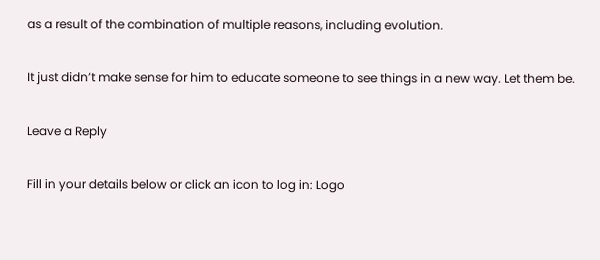as a result of the combination of multiple reasons, including evolution.

It just didn’t make sense for him to educate someone to see things in a new way. Let them be.

Leave a Reply

Fill in your details below or click an icon to log in: Logo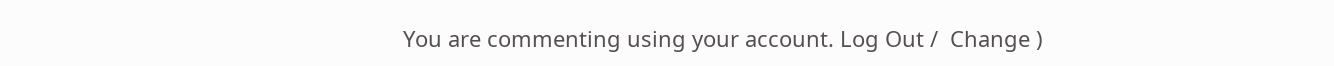You are commenting using your account. Log Out /  Change )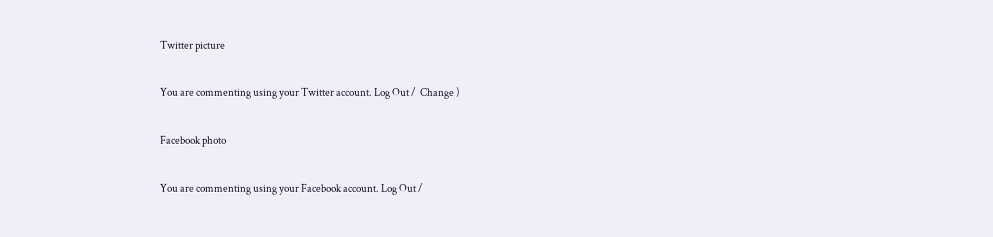Twitter picture

You are commenting using your Twitter account. Log Out /  Change )

Facebook photo

You are commenting using your Facebook account. Log Out /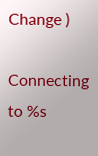Change )

Connecting to %s